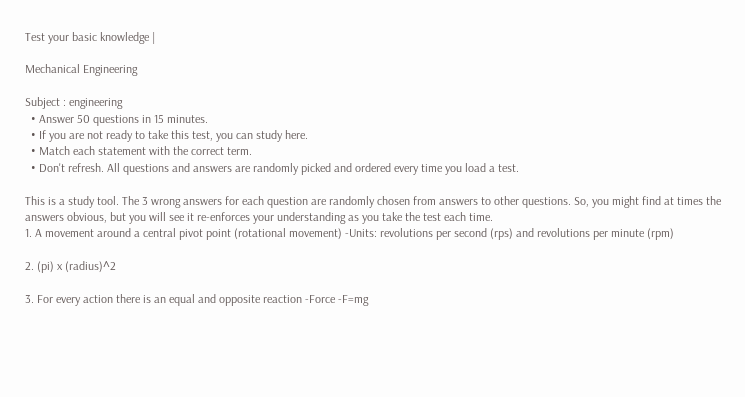Test your basic knowledge |

Mechanical Engineering

Subject : engineering
  • Answer 50 questions in 15 minutes.
  • If you are not ready to take this test, you can study here.
  • Match each statement with the correct term.
  • Don't refresh. All questions and answers are randomly picked and ordered every time you load a test.

This is a study tool. The 3 wrong answers for each question are randomly chosen from answers to other questions. So, you might find at times the answers obvious, but you will see it re-enforces your understanding as you take the test each time.
1. A movement around a central pivot point (rotational movement) -Units: revolutions per second (rps) and revolutions per minute (rpm)

2. (pi) x (radius)^2

3. For every action there is an equal and opposite reaction -Force -F=mg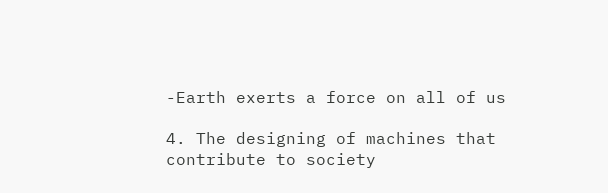-Earth exerts a force on all of us

4. The designing of machines that contribute to society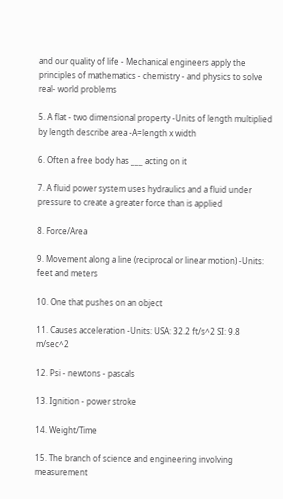and our quality of life - Mechanical engineers apply the principles of mathematics - chemistry - and physics to solve real- world problems

5. A flat - two dimensional property -Units of length multiplied by length describe area -A=length x width

6. Often a free body has ___ acting on it

7. A fluid power system uses hydraulics and a fluid under pressure to create a greater force than is applied

8. Force/Area

9. Movement along a line (reciprocal or linear motion) -Units: feet and meters

10. One that pushes on an object

11. Causes acceleration -Units: USA: 32.2 ft/s^2 SI: 9.8 m/sec^2

12. Psi - newtons - pascals

13. Ignition - power stroke

14. Weight/Time

15. The branch of science and engineering involving measurement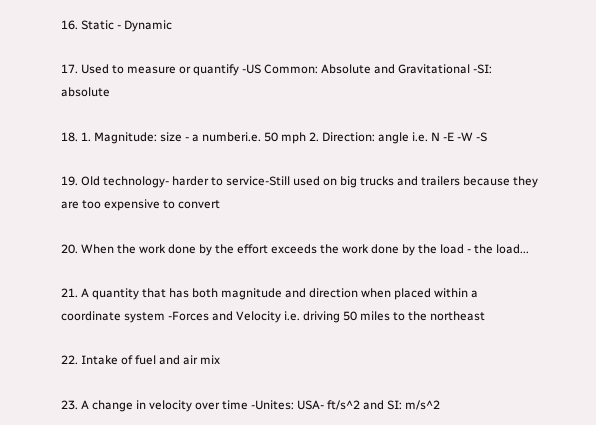16. Static - Dynamic

17. Used to measure or quantify -US Common: Absolute and Gravitational -SI: absolute

18. 1. Magnitude: size - a numberi.e. 50 mph 2. Direction: angle i.e. N -E -W -S

19. Old technology- harder to service-Still used on big trucks and trailers because they are too expensive to convert

20. When the work done by the effort exceeds the work done by the load - the load...

21. A quantity that has both magnitude and direction when placed within a coordinate system -Forces and Velocity i.e. driving 50 miles to the northeast

22. Intake of fuel and air mix

23. A change in velocity over time -Unites: USA- ft/s^2 and SI: m/s^2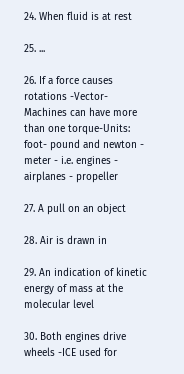24. When fluid is at rest

25. ...

26. If a force causes rotations -Vector- Machines can have more than one torque-Units: foot- pound and newton - meter - i.e. engines - airplanes - propeller

27. A pull on an object

28. Air is drawn in

29. An indication of kinetic energy of mass at the molecular level

30. Both engines drive wheels -ICE used for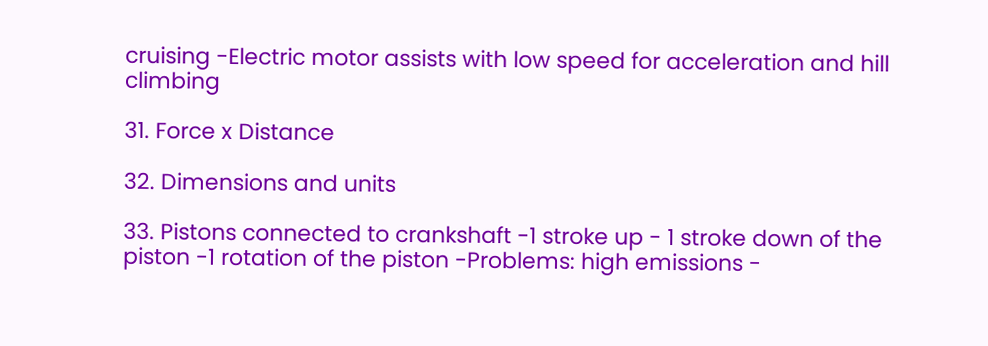cruising -Electric motor assists with low speed for acceleration and hill climbing

31. Force x Distance

32. Dimensions and units

33. Pistons connected to crankshaft -1 stroke up - 1 stroke down of the piston -1 rotation of the piston -Problems: high emissions -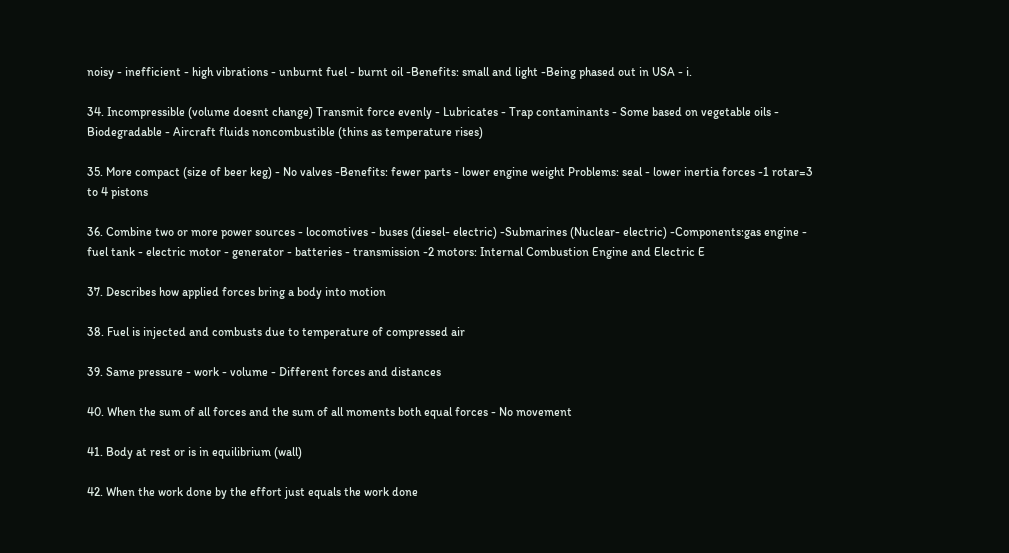noisy - inefficient - high vibrations - unburnt fuel - burnt oil -Benefits: small and light -Being phased out in USA - i.

34. Incompressible (volume doesnt change) Transmit force evenly - Lubricates - Trap contaminants - Some based on vegetable oils - Biodegradable - Aircraft fluids noncombustible (thins as temperature rises)

35. More compact (size of beer keg) - No valves -Benefits: fewer parts - lower engine weight Problems: seal - lower inertia forces -1 rotar=3 to 4 pistons

36. Combine two or more power sources - locomotives - buses (diesel- electric) -Submarines (Nuclear- electric) -Components:gas engine - fuel tank - electric motor - generator - batteries - transmission -2 motors: Internal Combustion Engine and Electric E

37. Describes how applied forces bring a body into motion

38. Fuel is injected and combusts due to temperature of compressed air

39. Same pressure - work - volume - Different forces and distances

40. When the sum of all forces and the sum of all moments both equal forces - No movement

41. Body at rest or is in equilibrium (wall)

42. When the work done by the effort just equals the work done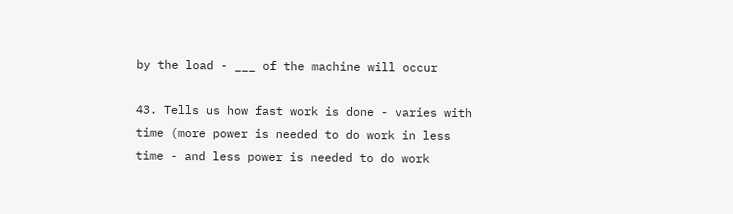by the load - ___ of the machine will occur

43. Tells us how fast work is done - varies with time (more power is needed to do work in less time - and less power is needed to do work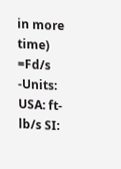in more time) =Fd/s -Units: USA: ft- lb/s SI: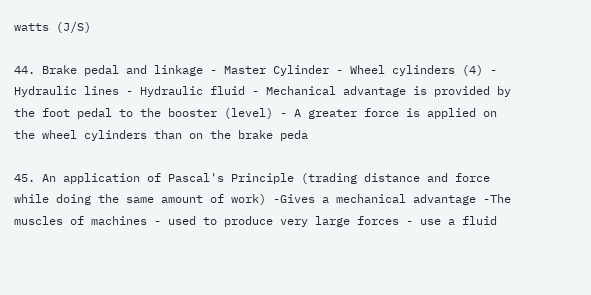watts (J/S)

44. Brake pedal and linkage - Master Cylinder - Wheel cylinders (4) - Hydraulic lines - Hydraulic fluid - Mechanical advantage is provided by the foot pedal to the booster (level) - A greater force is applied on the wheel cylinders than on the brake peda

45. An application of Pascal's Principle (trading distance and force while doing the same amount of work) -Gives a mechanical advantage -The muscles of machines - used to produce very large forces - use a fluid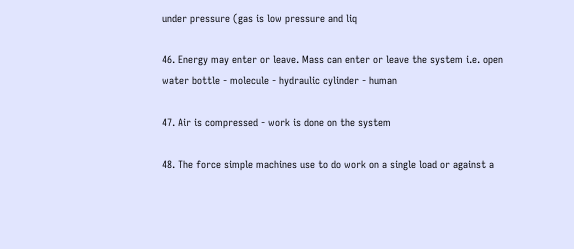under pressure (gas is low pressure and liq

46. Energy may enter or leave. Mass can enter or leave the system i.e. open water bottle - molecule - hydraulic cylinder - human

47. Air is compressed - work is done on the system

48. The force simple machines use to do work on a single load or against a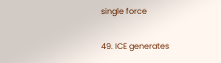single force

49. ICE generates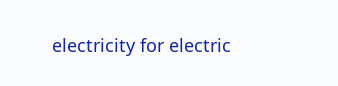electricity for electric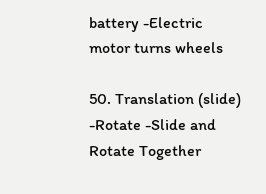battery -Electric motor turns wheels

50. Translation (slide) -Rotate -Slide and Rotate Together